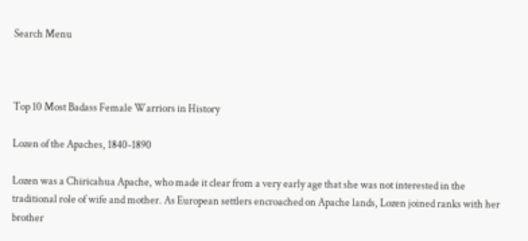Search Menu



Top 10 Most Badass Female Warriors in History

Lozen of the Apaches, 1840-1890

Lozen was a Chiricahua Apache, who made it clear from a very early age that she was not interested in the traditional role of wife and mother. As European settlers encroached on Apache lands, Lozen joined ranks with her brother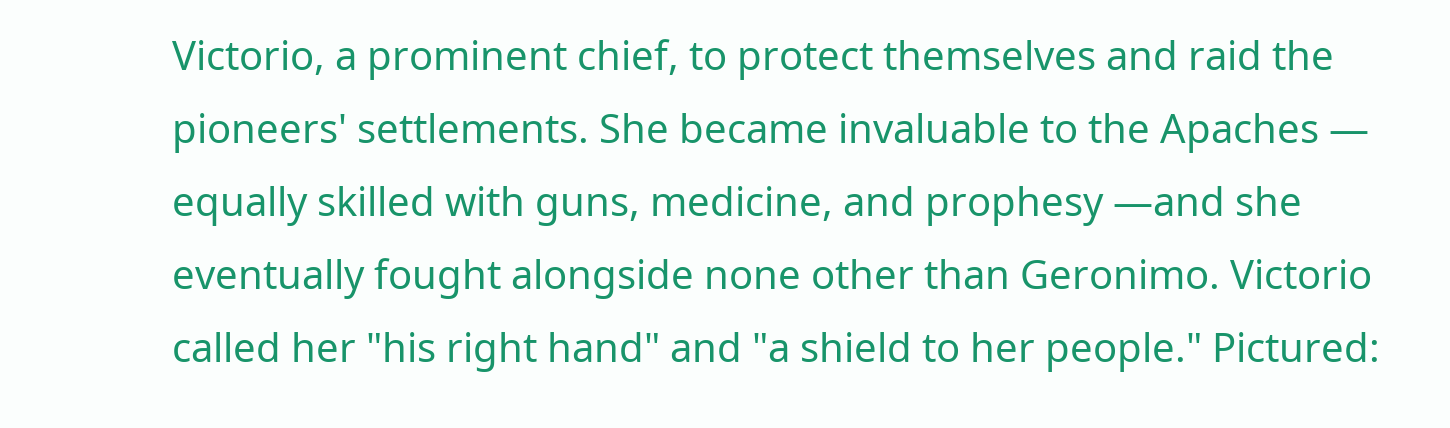Victorio, a prominent chief, to protect themselves and raid the pioneers' settlements. She became invaluable to the Apaches — equally skilled with guns, medicine, and prophesy —and she eventually fought alongside none other than Geronimo. Victorio called her "his right hand" and "a shield to her people." Pictured: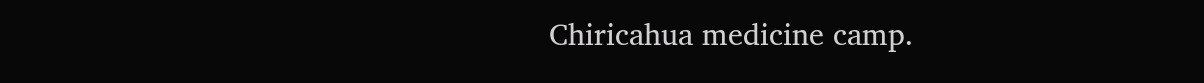Chiricahua medicine camp.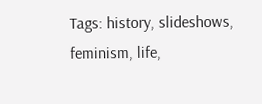Tags: history, slideshows, feminism, life,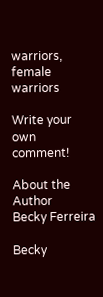warriors, female warriors

Write your own comment!

About the Author
Becky Ferreira

Becky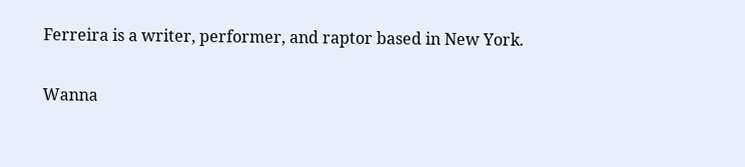Ferreira is a writer, performer, and raptor based in New York.

Wanna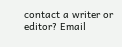contact a writer or editor? Email